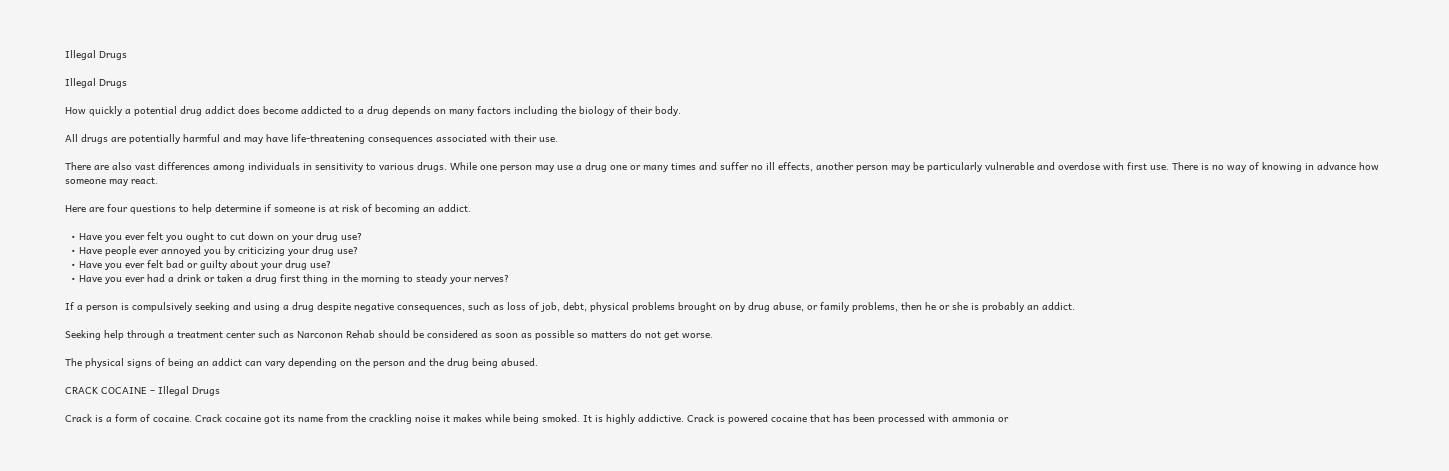Illegal Drugs

Illegal Drugs

How quickly a potential drug addict does become addicted to a drug depends on many factors including the biology of their body.

All drugs are potentially harmful and may have life-threatening consequences associated with their use.

There are also vast differences among individuals in sensitivity to various drugs. While one person may use a drug one or many times and suffer no ill effects, another person may be particularly vulnerable and overdose with first use. There is no way of knowing in advance how someone may react.

Here are four questions to help determine if someone is at risk of becoming an addict.

  • Have you ever felt you ought to cut down on your drug use?
  • Have people ever annoyed you by criticizing your drug use?
  • Have you ever felt bad or guilty about your drug use?
  • Have you ever had a drink or taken a drug first thing in the morning to steady your nerves?

If a person is compulsively seeking and using a drug despite negative consequences, such as loss of job, debt, physical problems brought on by drug abuse, or family problems, then he or she is probably an addict.

Seeking help through a treatment center such as Narconon Rehab should be considered as soon as possible so matters do not get worse.

The physical signs of being an addict can vary depending on the person and the drug being abused.

CRACK COCAINE – Illegal Drugs

Crack is a form of cocaine. Crack cocaine got its name from the crackling noise it makes while being smoked. It is highly addictive. Crack is powered cocaine that has been processed with ammonia or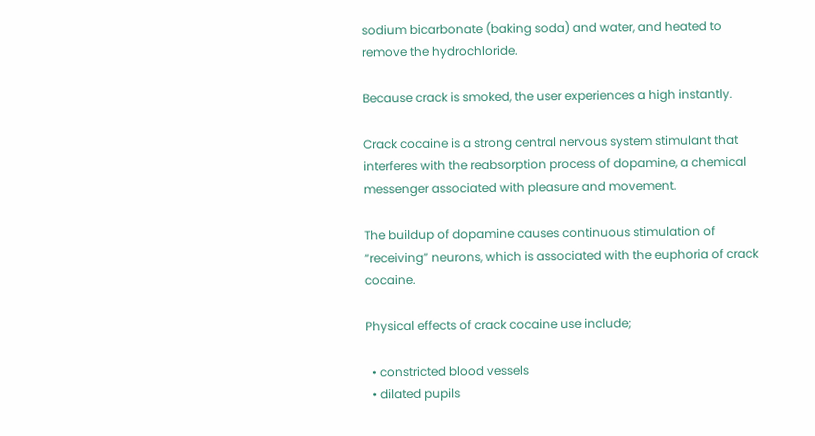sodium bicarbonate (baking soda) and water, and heated to remove the hydrochloride.

Because crack is smoked, the user experiences a high instantly.

Crack cocaine is a strong central nervous system stimulant that interferes with the reabsorption process of dopamine, a chemical messenger associated with pleasure and movement.

The buildup of dopamine causes continuous stimulation of “receiving” neurons, which is associated with the euphoria of crack cocaine.

Physical effects of crack cocaine use include;

  • constricted blood vessels
  • dilated pupils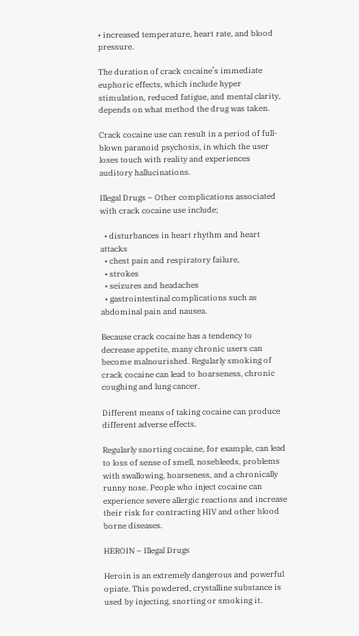• increased temperature, heart rate, and blood pressure.

The duration of crack cocaine’s immediate euphoric effects, which include hyper stimulation, reduced fatigue, and mental clarity, depends on what method the drug was taken.

Crack cocaine use can result in a period of full-blown paranoid psychosis, in which the user loses touch with reality and experiences auditory hallucinations.

Illegal Drugs – Other complications associated with crack cocaine use include;

  • disturbances in heart rhythm and heart attacks
  • chest pain and respiratory failure,
  • strokes
  • seizures and headaches
  • gastrointestinal complications such as abdominal pain and nausea.

Because crack cocaine has a tendency to decrease appetite, many chronic users can become malnourished. Regularly smoking of crack cocaine can lead to hoarseness, chronic coughing and lung cancer.

Different means of taking cocaine can produce different adverse effects.

Regularly snorting cocaine, for example, can lead to loss of sense of smell, nosebleeds, problems with swallowing, hoarseness, and a chronically runny nose. People who inject cocaine can experience severe allergic reactions and increase their risk for contracting HIV and other blood borne diseases.

HEROIN – Illegal Drugs

Heroin is an extremely dangerous and powerful opiate. This powdered, crystalline substance is used by injecting, snorting or smoking it.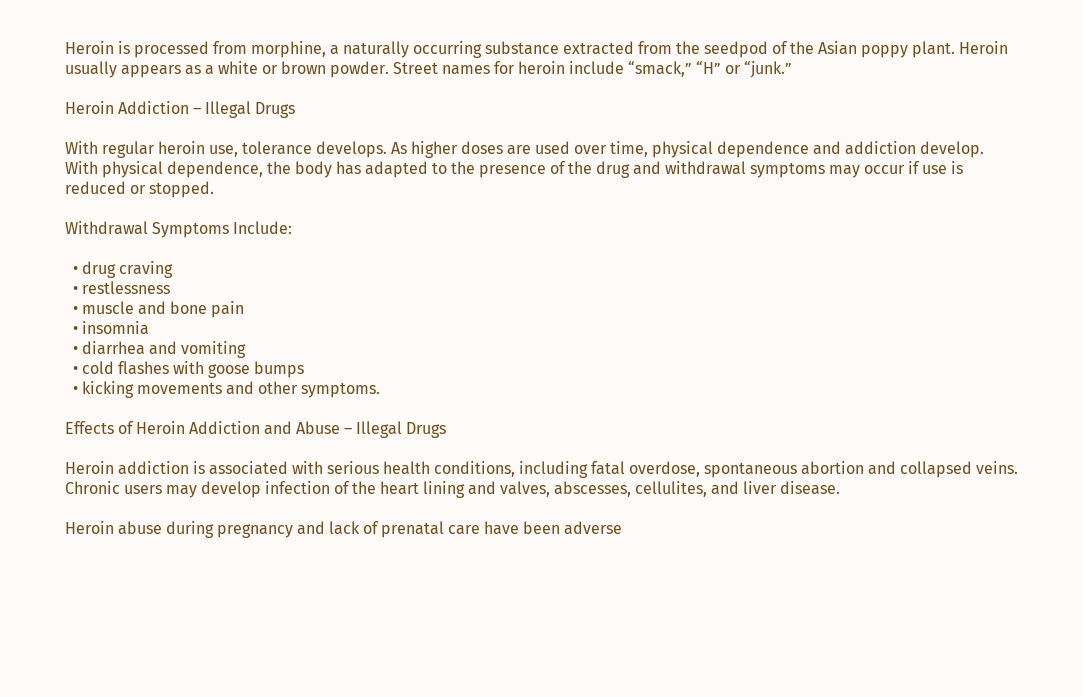Heroin is processed from morphine, a naturally occurring substance extracted from the seedpod of the Asian poppy plant. Heroin usually appears as a white or brown powder. Street names for heroin include “smack,” “H” or “junk.”

Heroin Addiction – Illegal Drugs

With regular heroin use, tolerance develops. As higher doses are used over time, physical dependence and addiction develop. With physical dependence, the body has adapted to the presence of the drug and withdrawal symptoms may occur if use is reduced or stopped.

Withdrawal Symptoms Include:

  • drug craving
  • restlessness
  • muscle and bone pain
  • insomnia
  • diarrhea and vomiting
  • cold flashes with goose bumps
  • kicking movements and other symptoms.

Effects of Heroin Addiction and Abuse – Illegal Drugs

Heroin addiction is associated with serious health conditions, including fatal overdose, spontaneous abortion and collapsed veins. Chronic users may develop infection of the heart lining and valves, abscesses, cellulites, and liver disease.

Heroin abuse during pregnancy and lack of prenatal care have been adverse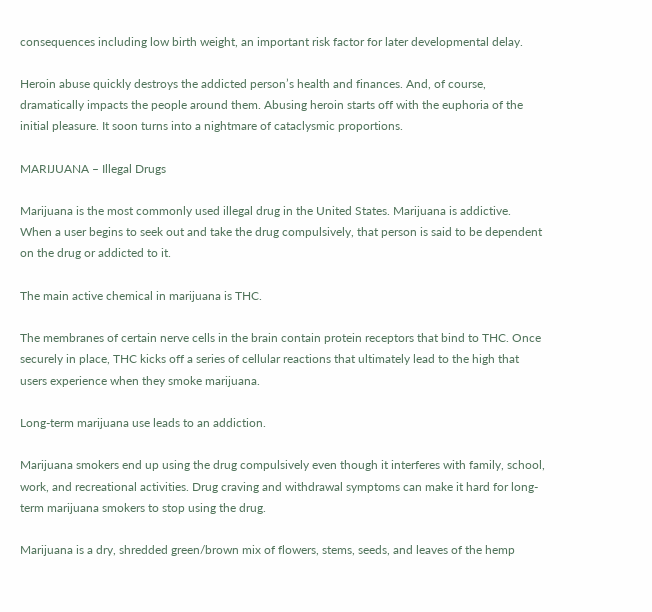consequences including low birth weight, an important risk factor for later developmental delay.

Heroin abuse quickly destroys the addicted person’s health and finances. And, of course, dramatically impacts the people around them. Abusing heroin starts off with the euphoria of the initial pleasure. It soon turns into a nightmare of cataclysmic proportions.

MARIJUANA – Illegal Drugs

Marijuana is the most commonly used illegal drug in the United States. Marijuana is addictive. When a user begins to seek out and take the drug compulsively, that person is said to be dependent on the drug or addicted to it.

The main active chemical in marijuana is THC.

The membranes of certain nerve cells in the brain contain protein receptors that bind to THC. Once securely in place, THC kicks off a series of cellular reactions that ultimately lead to the high that users experience when they smoke marijuana.

Long-term marijuana use leads to an addiction.

Marijuana smokers end up using the drug compulsively even though it interferes with family, school, work, and recreational activities. Drug craving and withdrawal symptoms can make it hard for long-term marijuana smokers to stop using the drug.

Marijuana is a dry, shredded green/brown mix of flowers, stems, seeds, and leaves of the hemp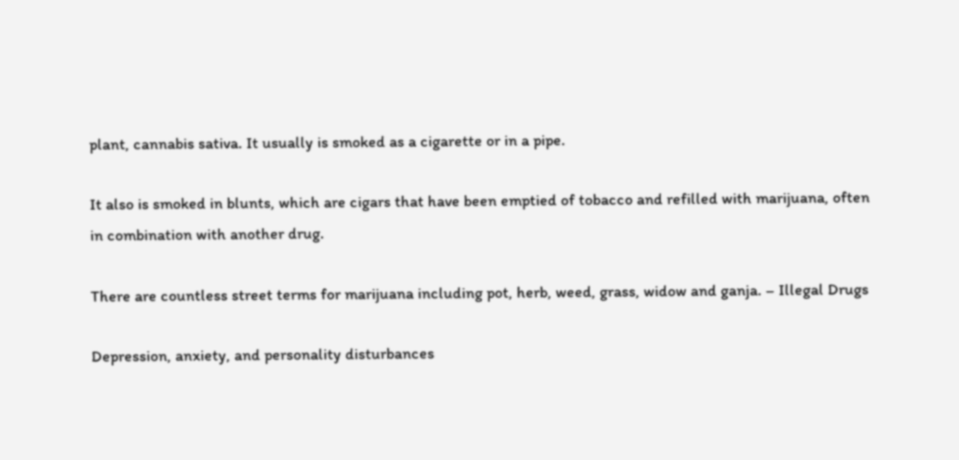plant, cannabis sativa. It usually is smoked as a cigarette or in a pipe.

It also is smoked in blunts, which are cigars that have been emptied of tobacco and refilled with marijuana, often in combination with another drug.

There are countless street terms for marijuana including pot, herb, weed, grass, widow and ganja. – Illegal Drugs

Depression, anxiety, and personality disturbances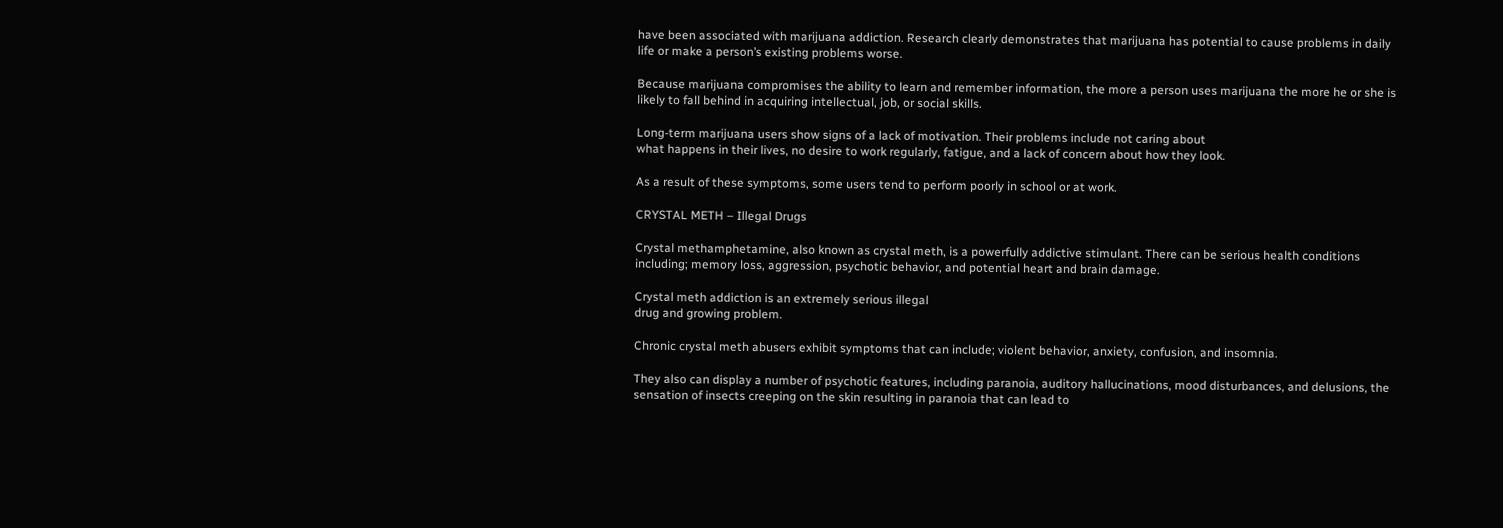have been associated with marijuana addiction. Research clearly demonstrates that marijuana has potential to cause problems in daily life or make a person’s existing problems worse.

Because marijuana compromises the ability to learn and remember information, the more a person uses marijuana the more he or she is likely to fall behind in acquiring intellectual, job, or social skills.

Long-term marijuana users show signs of a lack of motivation. Their problems include not caring about
what happens in their lives, no desire to work regularly, fatigue, and a lack of concern about how they look.

As a result of these symptoms, some users tend to perform poorly in school or at work.

CRYSTAL METH – Illegal Drugs

Crystal methamphetamine, also known as crystal meth, is a powerfully addictive stimulant. There can be serious health conditions including; memory loss, aggression, psychotic behavior, and potential heart and brain damage.

Crystal meth addiction is an extremely serious illegal
drug and growing problem.

Chronic crystal meth abusers exhibit symptoms that can include; violent behavior, anxiety, confusion, and insomnia.

They also can display a number of psychotic features, including paranoia, auditory hallucinations, mood disturbances, and delusions, the sensation of insects creeping on the skin resulting in paranoia that can lead to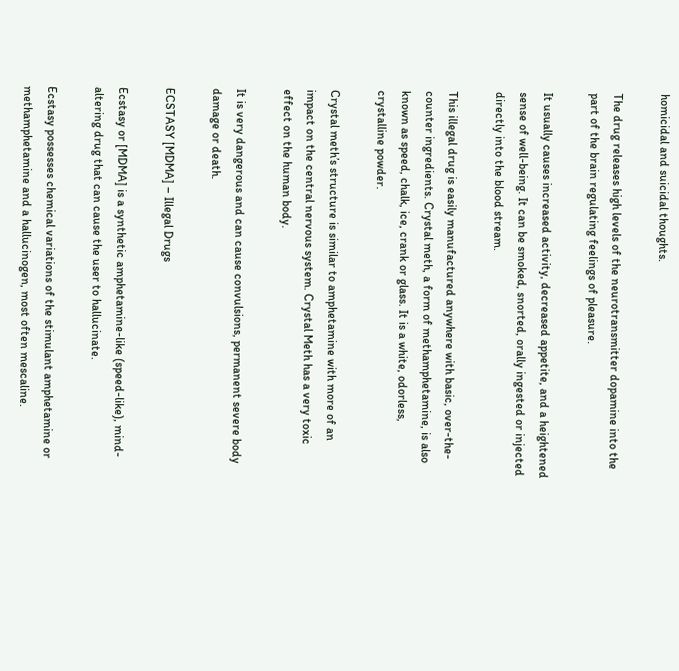homicidal and suicidal thoughts.

The drug releases high levels of the neurotransmitter dopamine into the part of the brain regulating feelings of pleasure.

It usually causes increased activity, decreased appetite, and a heightened sense of well-being. It can be smoked, snorted, orally ingested or injected directly into the blood stream.

This illegal drug is easily manufactured anywhere with basic, over-the-counter ingredients. Crystal meth, a form of methamphetamine, is also known as speed, chalk, ice, crank or glass. It is a white, odorless, crystalline powder.

Crystal meth’s structure is similar to amphetamine with more of an impact on the central nervous system. Crystal Meth has a very toxic effect on the human body.

It is very dangerous and can cause convulsions, permanent severe body damage or death.

ECSTASY [MDMA] – Illegal Drugs

Ecstasy or [MDMA] is a synthetic amphetamine-like (speed-like), mind-altering drug that can cause the user to hallucinate.

Ecstasy possesses chemical variations of the stimulant amphetamine or methamphetamine and a hallucinogen, most often mescaline.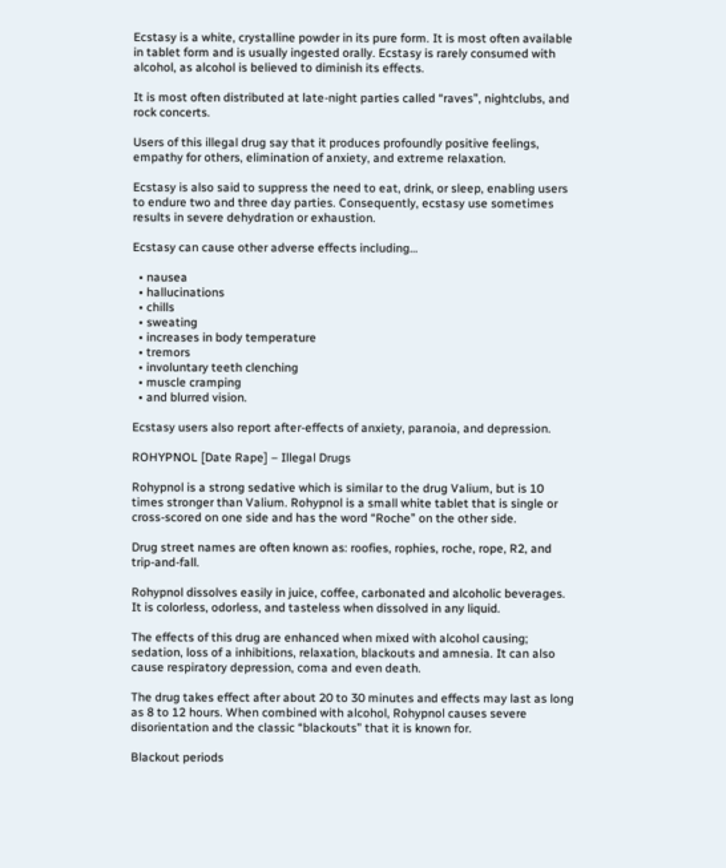Ecstasy is a white, crystalline powder in its pure form. It is most often available in tablet form and is usually ingested orally. Ecstasy is rarely consumed with alcohol, as alcohol is believed to diminish its effects.

It is most often distributed at late-night parties called “raves”, nightclubs, and rock concerts.

Users of this illegal drug say that it produces profoundly positive feelings, empathy for others, elimination of anxiety, and extreme relaxation.

Ecstasy is also said to suppress the need to eat, drink, or sleep, enabling users to endure two and three day parties. Consequently, ecstasy use sometimes results in severe dehydration or exhaustion.

Ecstasy can cause other adverse effects including…

  • nausea
  • hallucinations
  • chills
  • sweating
  • increases in body temperature
  • tremors
  • involuntary teeth clenching
  • muscle cramping
  • and blurred vision.

Ecstasy users also report after-effects of anxiety, paranoia, and depression.

ROHYPNOL [Date Rape] – Illegal Drugs

Rohypnol is a strong sedative which is similar to the drug Valium, but is 10 times stronger than Valium. Rohypnol is a small white tablet that is single or cross-scored on one side and has the word “Roche” on the other side.

Drug street names are often known as: roofies, rophies, roche, rope, R2, and trip-and-fall.

Rohypnol dissolves easily in juice, coffee, carbonated and alcoholic beverages. It is colorless, odorless, and tasteless when dissolved in any liquid.

The effects of this drug are enhanced when mixed with alcohol causing; sedation, loss of a inhibitions, relaxation, blackouts and amnesia. It can also cause respiratory depression, coma and even death.

The drug takes effect after about 20 to 30 minutes and effects may last as long as 8 to 12 hours. When combined with alcohol, Rohypnol causes severe disorientation and the classic “blackouts” that it is known for.

Blackout periods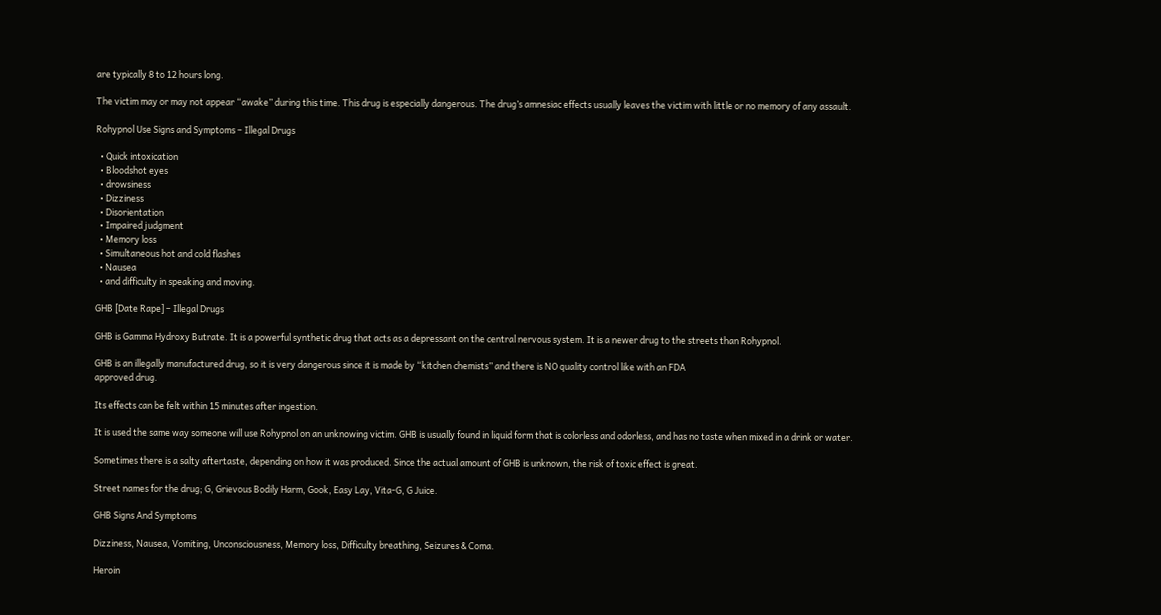are typically 8 to 12 hours long.

The victim may or may not appear “awake” during this time. This drug is especially dangerous. The drug’s amnesiac effects usually leaves the victim with little or no memory of any assault.

Rohypnol Use Signs and Symptoms – Illegal Drugs

  • Quick intoxication
  • Bloodshot eyes
  • drowsiness
  • Dizziness
  • Disorientation
  • Impaired judgment
  • Memory loss
  • Simultaneous hot and cold flashes
  • Nausea
  • and difficulty in speaking and moving.

GHB [Date Rape] – Illegal Drugs

GHB is Gamma Hydroxy Butrate. It is a powerful synthetic drug that acts as a depressant on the central nervous system. It is a newer drug to the streets than Rohypnol.

GHB is an illegally manufactured drug, so it is very dangerous since it is made by “kitchen chemists” and there is NO quality control like with an FDA
approved drug.

Its effects can be felt within 15 minutes after ingestion.

It is used the same way someone will use Rohypnol on an unknowing victim. GHB is usually found in liquid form that is colorless and odorless, and has no taste when mixed in a drink or water.

Sometimes there is a salty aftertaste, depending on how it was produced. Since the actual amount of GHB is unknown, the risk of toxic effect is great.

Street names for the drug; G, Grievous Bodily Harm, Gook, Easy Lay, Vita-G, G Juice.

GHB Signs And Symptoms

Dizziness, Nausea, Vomiting, Unconsciousness, Memory loss, Difficulty breathing, Seizures & Coma.

Heroin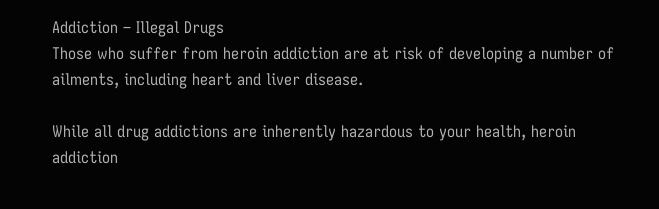Addiction – Illegal Drugs
Those who suffer from heroin addiction are at risk of developing a number of ailments, including heart and liver disease.

While all drug addictions are inherently hazardous to your health, heroin addiction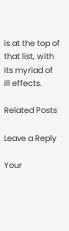is at the top of that list, with its myriad of ill effects.

Related Posts

Leave a Reply

Your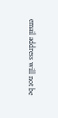email address will not be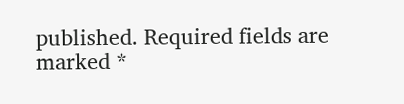published. Required fields are marked *